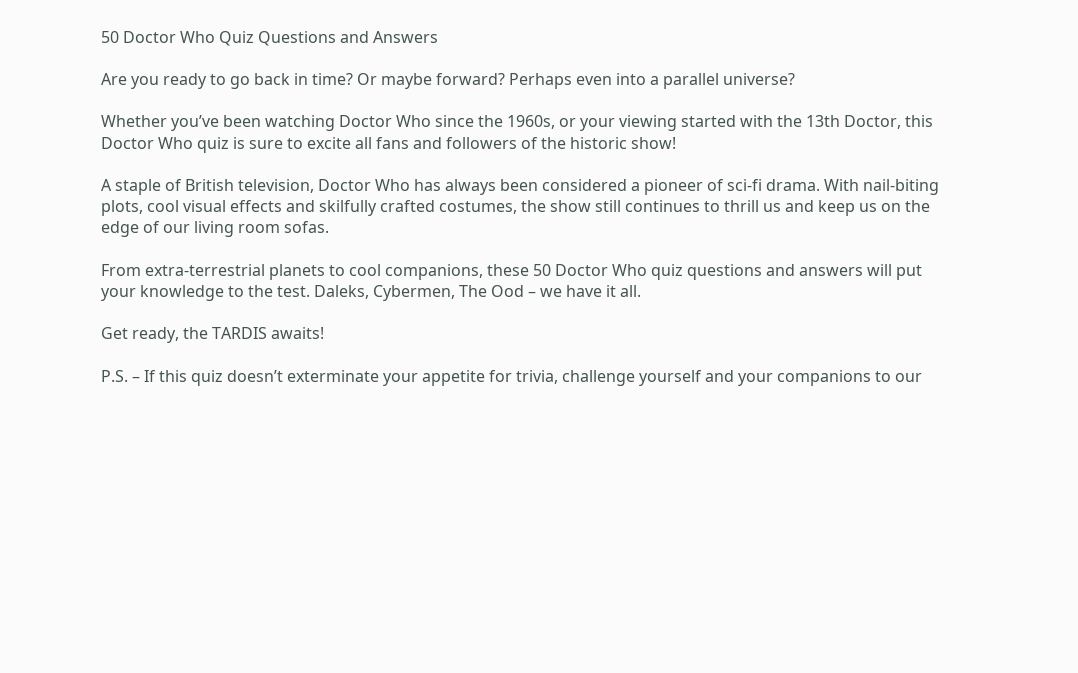50 Doctor Who Quiz Questions and Answers

Are you ready to go back in time? Or maybe forward? Perhaps even into a parallel universe?

Whether you’ve been watching Doctor Who since the 1960s, or your viewing started with the 13th Doctor, this Doctor Who quiz is sure to excite all fans and followers of the historic show!

A staple of British television, Doctor Who has always been considered a pioneer of sci-fi drama. With nail-biting plots, cool visual effects and skilfully crafted costumes, the show still continues to thrill us and keep us on the edge of our living room sofas.

From extra-terrestrial planets to cool companions, these 50 Doctor Who quiz questions and answers will put your knowledge to the test. Daleks, Cybermen, The Ood – we have it all.

Get ready, the TARDIS awaits!

P.S. – If this quiz doesn’t exterminate your appetite for trivia, challenge yourself and your companions to our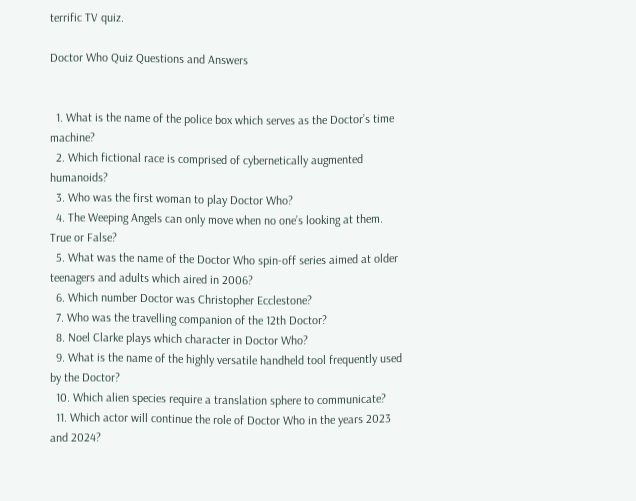terrific TV quiz.

Doctor Who Quiz Questions and Answers


  1. What is the name of the police box which serves as the Doctor’s time machine?
  2. Which fictional race is comprised of cybernetically augmented humanoids?
  3. Who was the first woman to play Doctor Who?
  4. The Weeping Angels can only move when no one’s looking at them. True or False?
  5. What was the name of the Doctor Who spin-off series aimed at older teenagers and adults which aired in 2006?
  6. Which number Doctor was Christopher Ecclestone?
  7. Who was the travelling companion of the 12th Doctor?
  8. Noel Clarke plays which character in Doctor Who?
  9. What is the name of the highly versatile handheld tool frequently used by the Doctor?
  10. Which alien species require a translation sphere to communicate?
  11. Which actor will continue the role of Doctor Who in the years 2023 and 2024?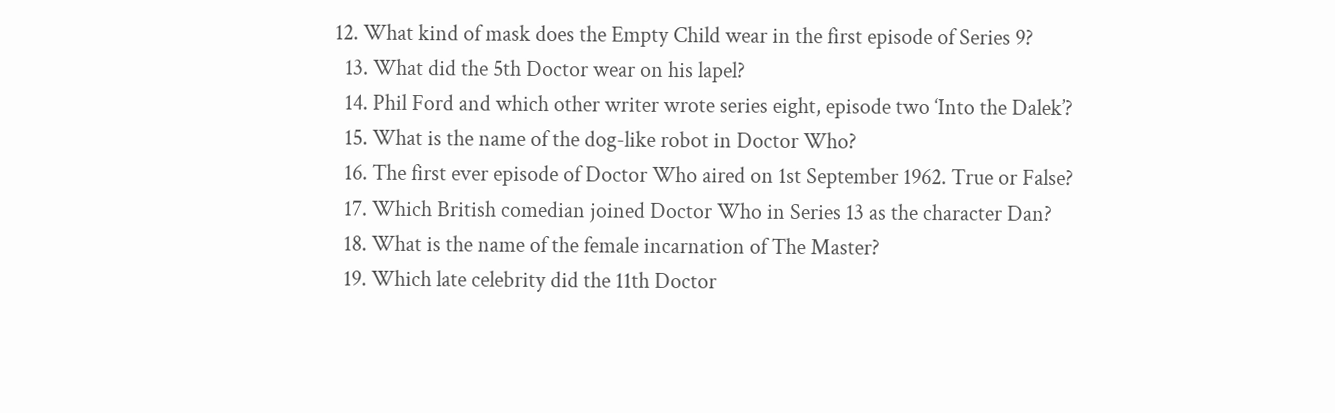12. What kind of mask does the Empty Child wear in the first episode of Series 9?
  13. What did the 5th Doctor wear on his lapel?
  14. Phil Ford and which other writer wrote series eight, episode two ‘Into the Dalek’?
  15. What is the name of the dog-like robot in Doctor Who?
  16. The first ever episode of Doctor Who aired on 1st September 1962. True or False?
  17. Which British comedian joined Doctor Who in Series 13 as the character Dan?
  18. What is the name of the female incarnation of The Master?
  19. Which late celebrity did the 11th Doctor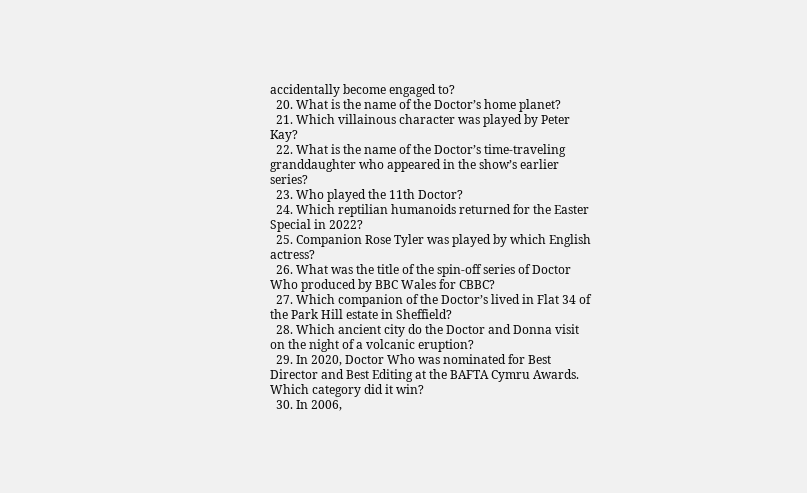accidentally become engaged to?
  20. What is the name of the Doctor’s home planet?
  21. Which villainous character was played by Peter Kay?
  22. What is the name of the Doctor’s time-traveling granddaughter who appeared in the show’s earlier series?
  23. Who played the 11th Doctor?
  24. Which reptilian humanoids returned for the Easter Special in 2022?
  25. Companion Rose Tyler was played by which English actress?
  26. What was the title of the spin-off series of Doctor Who produced by BBC Wales for CBBC?
  27. Which companion of the Doctor’s lived in Flat 34 of the Park Hill estate in Sheffield?
  28. Which ancient city do the Doctor and Donna visit on the night of a volcanic eruption?
  29. In 2020, Doctor Who was nominated for Best Director and Best Editing at the BAFTA Cymru Awards. Which category did it win?
  30. In 2006,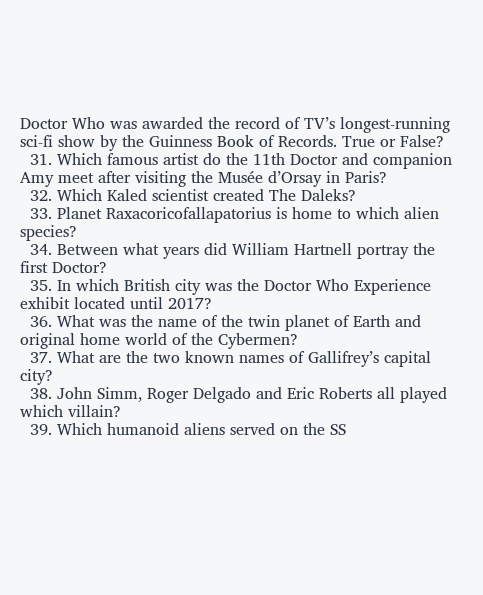Doctor Who was awarded the record of TV’s longest-running sci-fi show by the Guinness Book of Records. True or False?
  31. Which famous artist do the 11th Doctor and companion Amy meet after visiting the Musée d’Orsay in Paris?
  32. Which Kaled scientist created The Daleks?
  33. Planet Raxacoricofallapatorius is home to which alien species?
  34. Between what years did William Hartnell portray the first Doctor?
  35. In which British city was the Doctor Who Experience exhibit located until 2017?
  36. What was the name of the twin planet of Earth and original home world of the Cybermen?
  37. What are the two known names of Gallifrey’s capital city?
  38. John Simm, Roger Delgado and Eric Roberts all played which villain?
  39. Which humanoid aliens served on the SS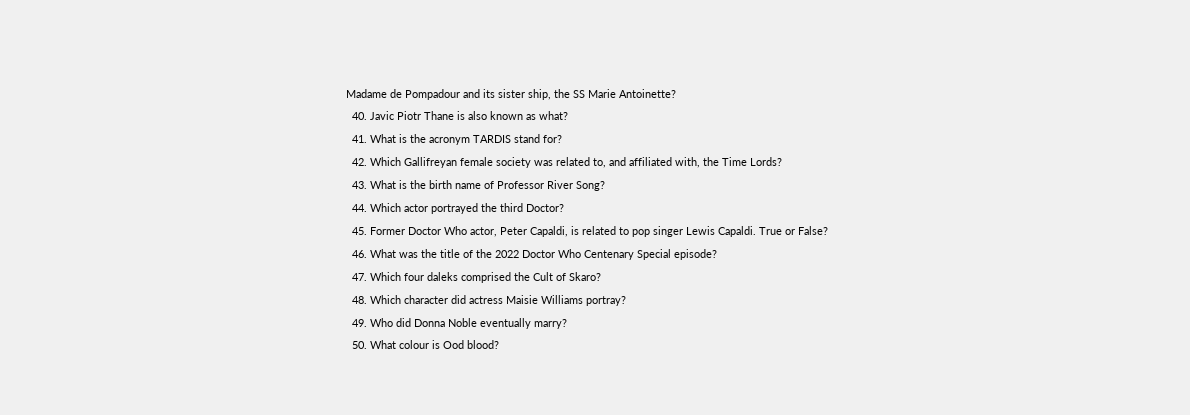Madame de Pompadour and its sister ship, the SS Marie Antoinette?
  40. Javic Piotr Thane is also known as what?
  41. What is the acronym TARDIS stand for?
  42. Which Gallifreyan female society was related to, and affiliated with, the Time Lords?
  43. What is the birth name of Professor River Song?
  44. Which actor portrayed the third Doctor?
  45. Former Doctor Who actor, Peter Capaldi, is related to pop singer Lewis Capaldi. True or False?
  46. What was the title of the 2022 Doctor Who Centenary Special episode?
  47. Which four daleks comprised the Cult of Skaro?
  48. Which character did actress Maisie Williams portray?
  49. Who did Donna Noble eventually marry?
  50. What colour is Ood blood?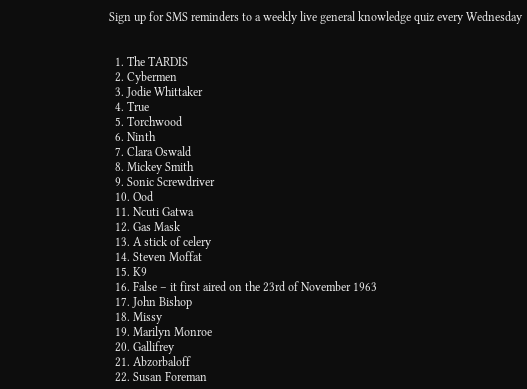Sign up for SMS reminders to a weekly live general knowledge quiz every Wednesday


  1. The TARDIS
  2. Cybermen
  3. Jodie Whittaker
  4. True
  5. Torchwood
  6. Ninth
  7. Clara Oswald
  8. Mickey Smith
  9. Sonic Screwdriver
  10. Ood
  11. Ncuti Gatwa
  12. Gas Mask
  13. A stick of celery
  14. Steven Moffat
  15. K9
  16. False – it first aired on the 23rd of November 1963
  17. John Bishop
  18. Missy
  19. Marilyn Monroe
  20. Gallifrey
  21. Abzorbaloff
  22. Susan Foreman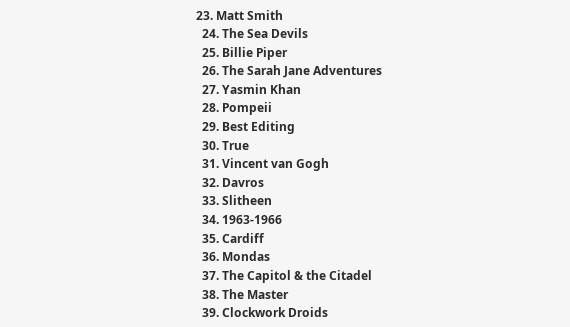23. Matt Smith
  24. The Sea Devils
  25. Billie Piper
  26. The Sarah Jane Adventures
  27. Yasmin Khan
  28. Pompeii
  29. Best Editing
  30. True
  31. Vincent van Gogh
  32. Davros
  33. Slitheen
  34. 1963-1966
  35. Cardiff
  36. Mondas
  37. The Capitol & the Citadel
  38. The Master
  39. Clockwork Droids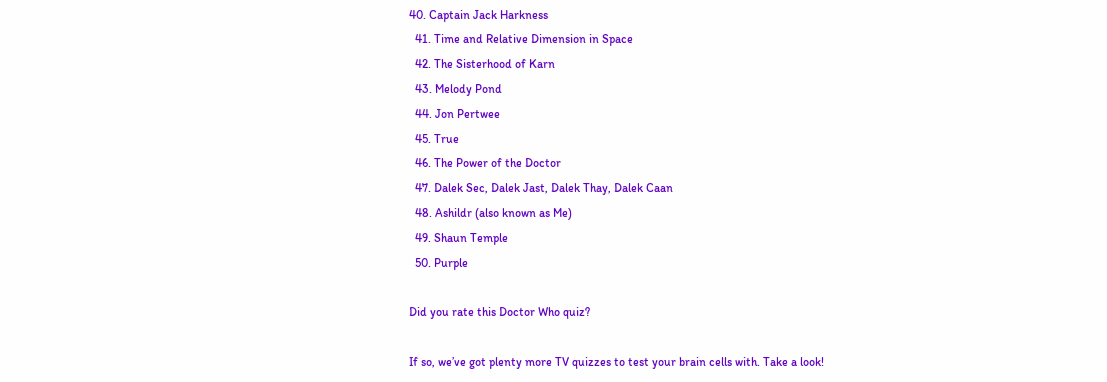40. Captain Jack Harkness
  41. Time and Relative Dimension in Space
  42. The Sisterhood of Karn
  43. Melody Pond
  44. Jon Pertwee
  45. True
  46. The Power of the Doctor
  47. Dalek Sec, Dalek Jast, Dalek Thay, Dalek Caan
  48. Ashildr (also known as Me)
  49. Shaun Temple
  50. Purple

Did you rate this Doctor Who quiz?

If so, we’ve got plenty more TV quizzes to test your brain cells with. Take a look!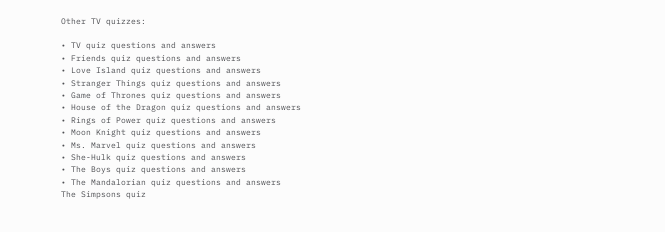Other TV quizzes:

• TV quiz questions and answers
• Friends quiz questions and answers
• Love Island quiz questions and answers
• Stranger Things quiz questions and answers
• Game of Thrones quiz questions and answers
• House of the Dragon quiz questions and answers
• Rings of Power quiz questions and answers
• Moon Knight quiz questions and answers
• Ms. Marvel quiz questions and answers
• She-Hulk quiz questions and answers
• The Boys quiz questions and answers
• The Mandalorian quiz questions and answers
The Simpsons quiz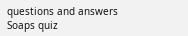questions and answers
Soaps quiz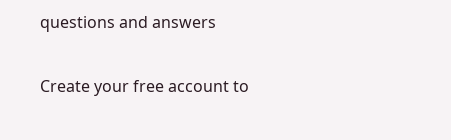questions and answers

Create your free account to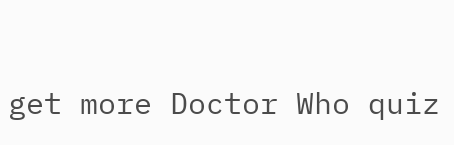get more Doctor Who quiz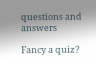questions and answers

Fancy a quiz?